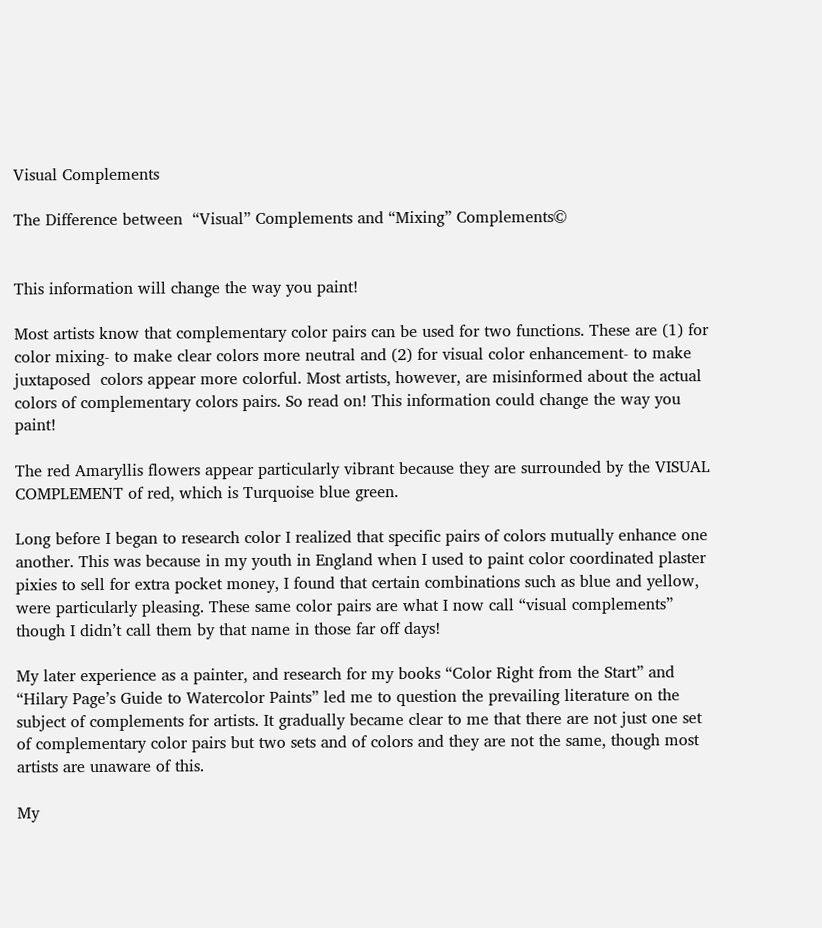Visual Complements

The Difference between  “Visual” Complements and “Mixing” Complements©


This information will change the way you paint!

Most artists know that complementary color pairs can be used for two functions. These are (1) for color mixing- to make clear colors more neutral and (2) for visual color enhancement- to make juxtaposed  colors appear more colorful. Most artists, however, are misinformed about the actual colors of complementary colors pairs. So read on! This information could change the way you paint!

The red Amaryllis flowers appear particularly vibrant because they are surrounded by the VISUAL COMPLEMENT of red, which is Turquoise blue green.

Long before I began to research color I realized that specific pairs of colors mutually enhance one another. This was because in my youth in England when I used to paint color coordinated plaster pixies to sell for extra pocket money, I found that certain combinations such as blue and yellow, were particularly pleasing. These same color pairs are what I now call “visual complements” though I didn’t call them by that name in those far off days!

My later experience as a painter, and research for my books “Color Right from the Start” and “Hilary Page’s Guide to Watercolor Paints” led me to question the prevailing literature on the subject of complements for artists. It gradually became clear to me that there are not just one set of complementary color pairs but two sets and of colors and they are not the same, though most artists are unaware of this.

My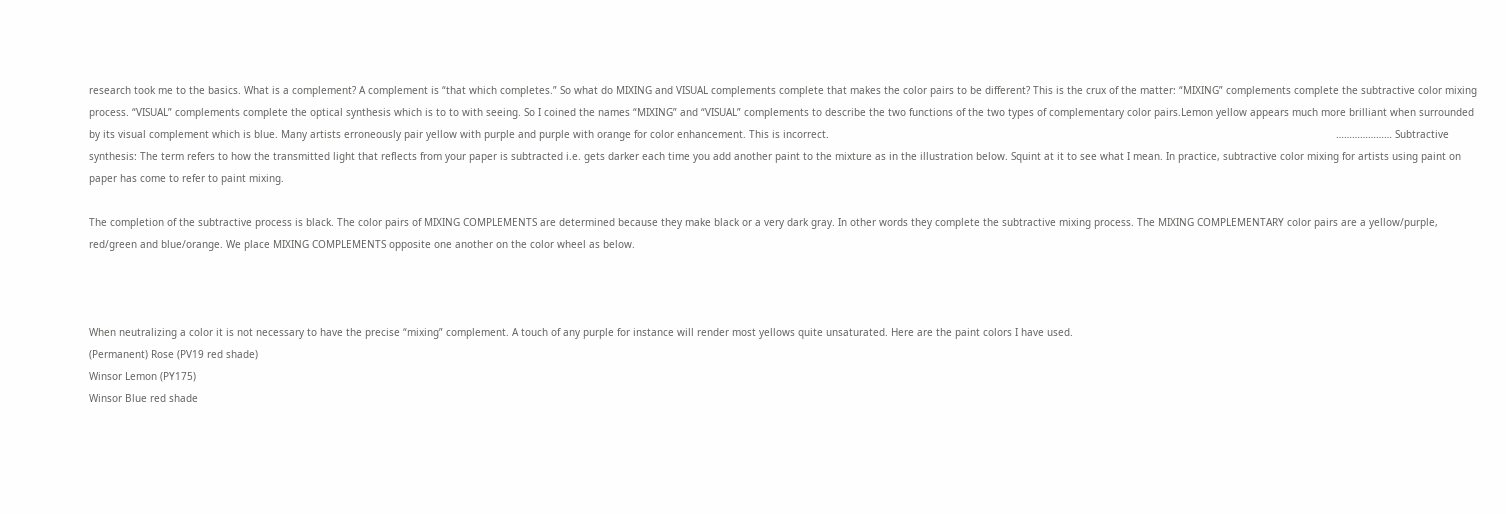research took me to the basics. What is a complement? A complement is “that which completes.” So what do MIXING and VISUAL complements complete that makes the color pairs to be different? This is the crux of the matter: “MIXING” complements complete the subtractive color mixing process. “VISUAL” complements complete the optical synthesis which is to to with seeing. So I coined the names “MIXING” and “VISUAL” complements to describe the two functions of the two types of complementary color pairs.Lemon yellow appears much more brilliant when surrounded by its visual complement which is blue. Many artists erroneously pair yellow with purple and purple with orange for color enhancement. This is incorrect.                                                                                                                                                                         ………………… Subtractive synthesis: The term refers to how the transmitted light that reflects from your paper is subtracted i.e. gets darker each time you add another paint to the mixture as in the illustration below. Squint at it to see what I mean. In practice, subtractive color mixing for artists using paint on paper has come to refer to paint mixing.

The completion of the subtractive process is black. The color pairs of MIXING COMPLEMENTS are determined because they make black or a very dark gray. In other words they complete the subtractive mixing process. The MIXING COMPLEMENTARY color pairs are a yellow/purple, red/green and blue/orange. We place MIXING COMPLEMENTS opposite one another on the color wheel as below.



When neutralizing a color it is not necessary to have the precise “mixing” complement. A touch of any purple for instance will render most yellows quite unsaturated. Here are the paint colors I have used.
(Permanent) Rose (PV19 red shade)
Winsor Lemon (PY175)
Winsor Blue red shade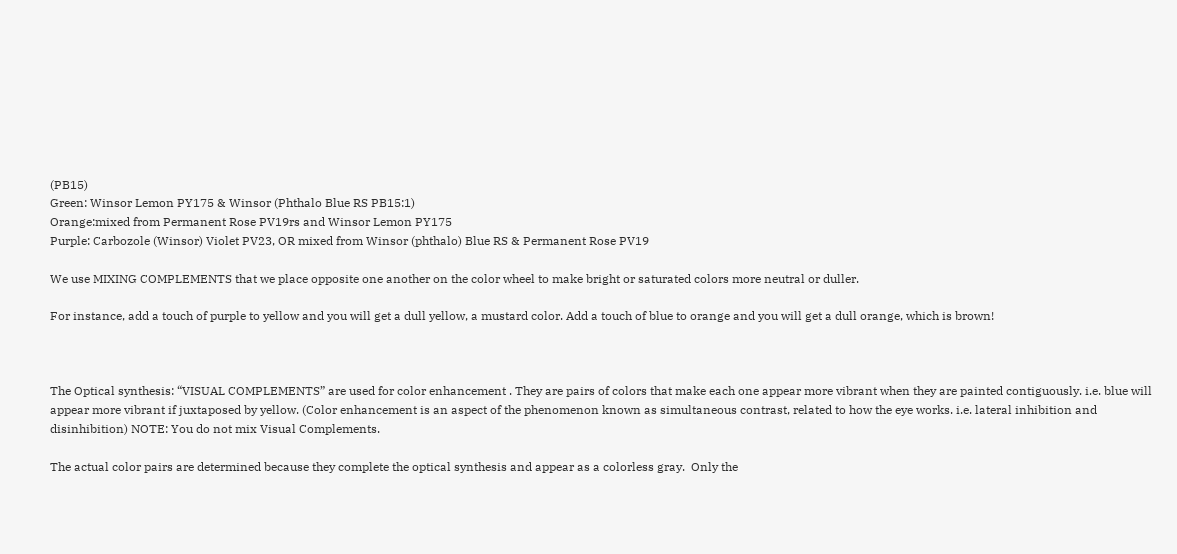(PB15)
Green: Winsor Lemon PY175 & Winsor (Phthalo Blue RS PB15:1)
Orange:mixed from Permanent Rose PV19rs and Winsor Lemon PY175
Purple: Carbozole (Winsor) Violet PV23, OR mixed from Winsor (phthalo) Blue RS & Permanent Rose PV19

We use MIXING COMPLEMENTS that we place opposite one another on the color wheel to make bright or saturated colors more neutral or duller.

For instance, add a touch of purple to yellow and you will get a dull yellow, a mustard color. Add a touch of blue to orange and you will get a dull orange, which is brown!



The Optical synthesis: “VISUAL COMPLEMENTS” are used for color enhancement . They are pairs of colors that make each one appear more vibrant when they are painted contiguously. i.e. blue will appear more vibrant if juxtaposed by yellow. (Color enhancement is an aspect of the phenomenon known as simultaneous contrast, related to how the eye works. i.e. lateral inhibition and disinhibition) NOTE: You do not mix Visual Complements.

The actual color pairs are determined because they complete the optical synthesis and appear as a colorless gray.  Only the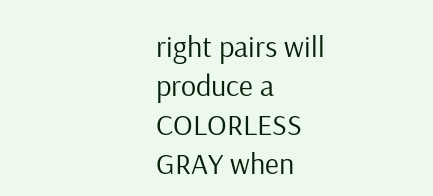right pairs will produce a COLORLESS GRAY when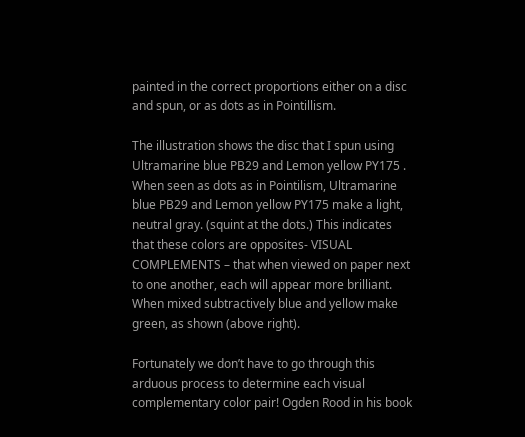painted in the correct proportions either on a disc and spun, or as dots as in Pointillism.

The illustration shows the disc that I spun using Ultramarine blue PB29 and Lemon yellow PY175 . When seen as dots as in Pointilism, Ultramarine blue PB29 and Lemon yellow PY175 make a light, neutral gray. (squint at the dots.) This indicates that these colors are opposites- VISUAL COMPLEMENTS – that when viewed on paper next to one another, each will appear more brilliant. When mixed subtractively blue and yellow make green, as shown (above right).

Fortunately we don’t have to go through this arduous process to determine each visual complementary color pair! Ogden Rood in his book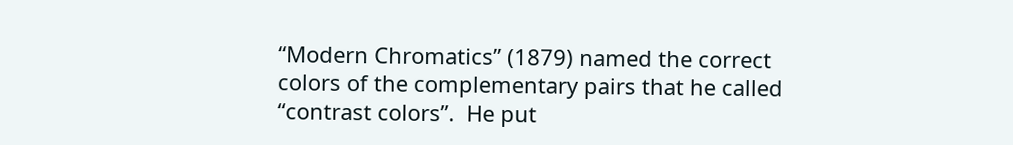“Modern Chromatics” (1879) named the correct colors of the complementary pairs that he called “contrast colors”.  He put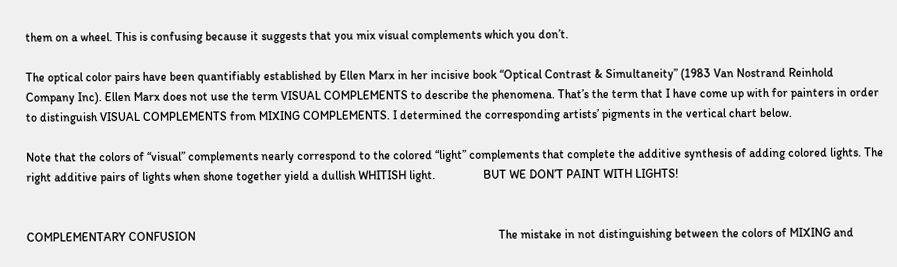them on a wheel. This is confusing because it suggests that you mix visual complements which you don’t.

The optical color pairs have been quantifiably established by Ellen Marx in her incisive book “Optical Contrast & Simultaneity” (1983 Van Nostrand Reinhold Company Inc). Ellen Marx does not use the term VISUAL COMPLEMENTS to describe the phenomena. That’s the term that I have come up with for painters in order to distinguish VISUAL COMPLEMENTS from MIXING COMPLEMENTS. I determined the corresponding artists’ pigments in the vertical chart below.

Note that the colors of “visual” complements nearly correspond to the colored “light” complements that complete the additive synthesis of adding colored lights. The right additive pairs of lights when shone together yield a dullish WHITISH light.                BUT WE DON’T PAINT WITH LIGHTS!


COMPLEMENTARY CONFUSION                                                                                                     The mistake in not distinguishing between the colors of MIXING and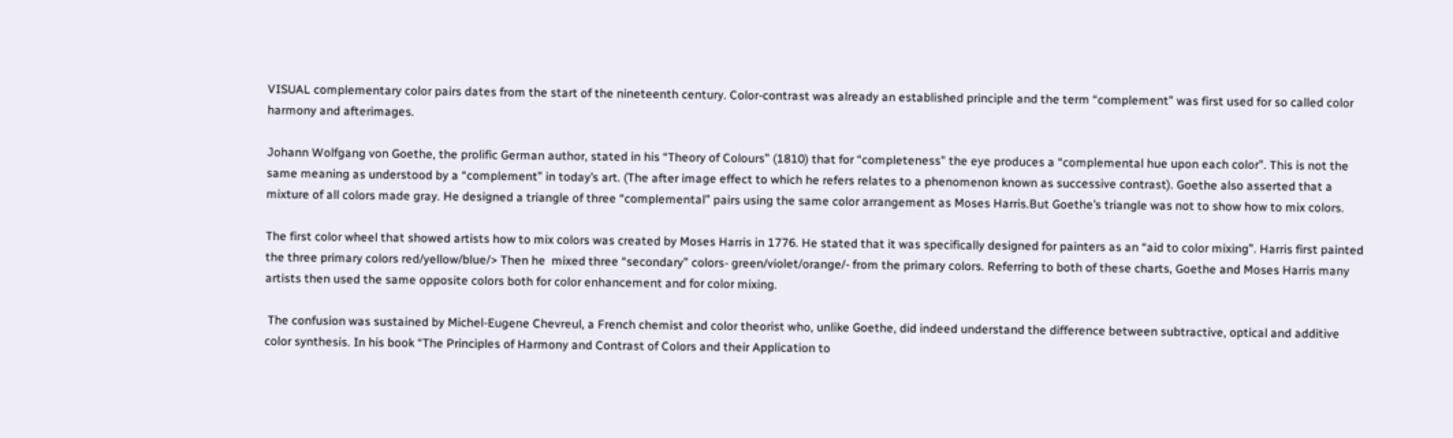VISUAL complementary color pairs dates from the start of the nineteenth century. Color-contrast was already an established principle and the term “complement” was first used for so called color harmony and afterimages.

Johann Wolfgang von Goethe, the prolific German author, stated in his “Theory of Colours” (1810) that for “completeness” the eye produces a “complemental hue upon each color”. This is not the same meaning as understood by a “complement” in today’s art. (The after image effect to which he refers relates to a phenomenon known as successive contrast). Goethe also asserted that a mixture of all colors made gray. He designed a triangle of three “complemental” pairs using the same color arrangement as Moses Harris.But Goethe’s triangle was not to show how to mix colors.

The first color wheel that showed artists how to mix colors was created by Moses Harris in 1776. He stated that it was specifically designed for painters as an “aid to color mixing”. Harris first painted the three primary colors red/yellow/blue/> Then he  mixed three “secondary” colors- green/violet/orange/- from the primary colors. Referring to both of these charts, Goethe and Moses Harris many artists then used the same opposite colors both for color enhancement and for color mixing.

 The confusion was sustained by Michel-Eugene Chevreul, a French chemist and color theorist who, unlike Goethe, did indeed understand the difference between subtractive, optical and additive color synthesis. In his book “The Principles of Harmony and Contrast of Colors and their Application to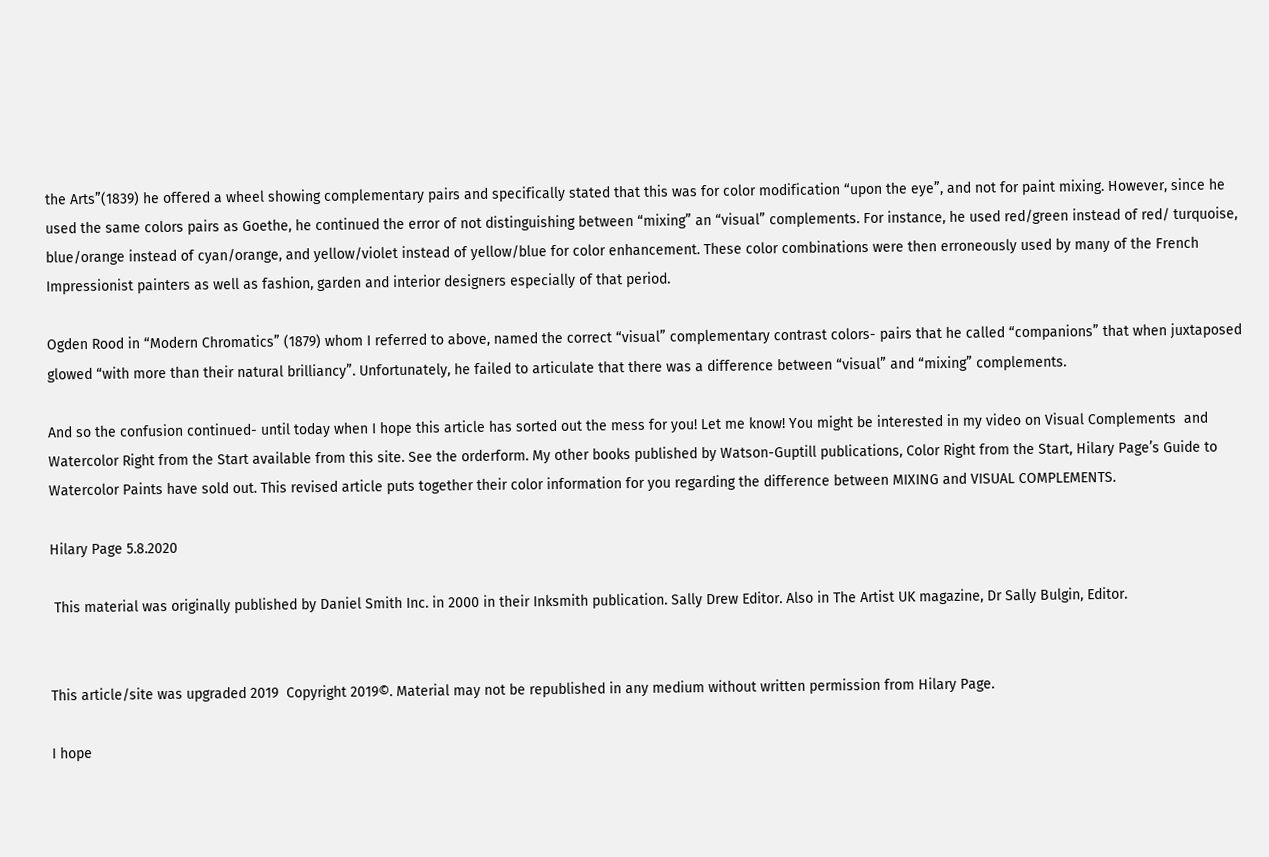the Arts”(1839) he offered a wheel showing complementary pairs and specifically stated that this was for color modification “upon the eye”, and not for paint mixing. However, since he used the same colors pairs as Goethe, he continued the error of not distinguishing between “mixing” an “visual” complements. For instance, he used red/green instead of red/ turquoise, blue/orange instead of cyan/orange, and yellow/violet instead of yellow/blue for color enhancement. These color combinations were then erroneously used by many of the French Impressionist painters as well as fashion, garden and interior designers especially of that period.

Ogden Rood in “Modern Chromatics” (1879) whom I referred to above, named the correct “visual” complementary contrast colors- pairs that he called “companions” that when juxtaposed glowed “with more than their natural brilliancy”. Unfortunately, he failed to articulate that there was a difference between “visual” and “mixing” complements.

And so the confusion continued- until today when I hope this article has sorted out the mess for you! Let me know! You might be interested in my video on Visual Complements  and Watercolor Right from the Start available from this site. See the orderform. My other books published by Watson-Guptill publications, Color Right from the Start, Hilary Page’s Guide to Watercolor Paints have sold out. This revised article puts together their color information for you regarding the difference between MIXING and VISUAL COMPLEMENTS.

Hilary Page 5.8.2020

 This material was originally published by Daniel Smith Inc. in 2000 in their Inksmith publication. Sally Drew Editor. Also in The Artist UK magazine, Dr Sally Bulgin, Editor.


This article/site was upgraded 2019  Copyright 2019©. Material may not be republished in any medium without written permission from Hilary Page.

I hope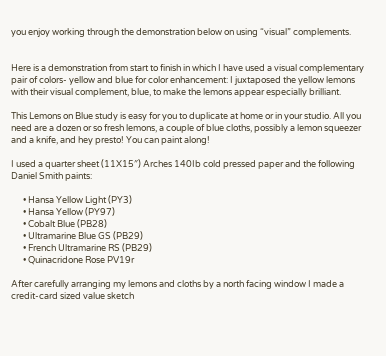you enjoy working through the demonstration below on using “visual” complements.


Here is a demonstration from start to finish in which I have used a visual complementary pair of colors- yellow and blue for color enhancement: I juxtaposed the yellow lemons with their visual complement, blue, to make the lemons appear especially brilliant.

This Lemons on Blue study is easy for you to duplicate at home or in your studio. All you need are a dozen or so fresh lemons, a couple of blue cloths, possibly a lemon squeezer and a knife, and hey presto! You can paint along!

I used a quarter sheet (11X15″) Arches 140Ib cold pressed paper and the following Daniel Smith paints:

      • Hansa Yellow Light (PY3)
      • Hansa Yellow (PY97)
      • Cobalt Blue (PB28)
      • Ultramarine Blue GS (PB29)
      • French Ultramarine RS (PB29)
      • Quinacridone Rose PV19r

After carefully arranging my lemons and cloths by a north facing window I made a credit-card sized value sketch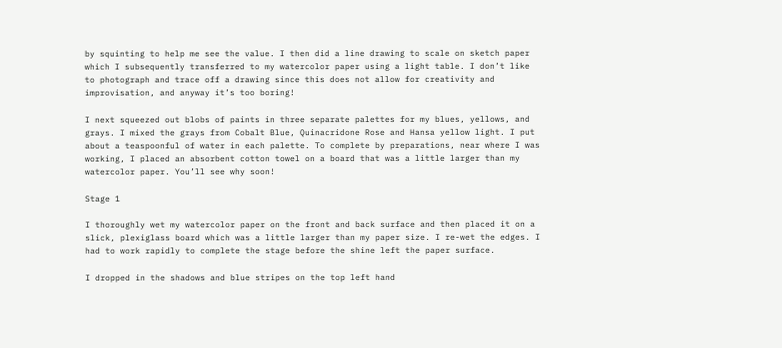by squinting to help me see the value. I then did a line drawing to scale on sketch paper which I subsequently transferred to my watercolor paper using a light table. I don’t like to photograph and trace off a drawing since this does not allow for creativity and improvisation, and anyway it’s too boring!

I next squeezed out blobs of paints in three separate palettes for my blues, yellows, and grays. I mixed the grays from Cobalt Blue, Quinacridone Rose and Hansa yellow light. I put about a teaspoonful of water in each palette. To complete by preparations, near where I was working, I placed an absorbent cotton towel on a board that was a little larger than my watercolor paper. You’ll see why soon!

Stage 1

I thoroughly wet my watercolor paper on the front and back surface and then placed it on a slick, plexiglass board which was a little larger than my paper size. I re-wet the edges. I had to work rapidly to complete the stage before the shine left the paper surface.

I dropped in the shadows and blue stripes on the top left hand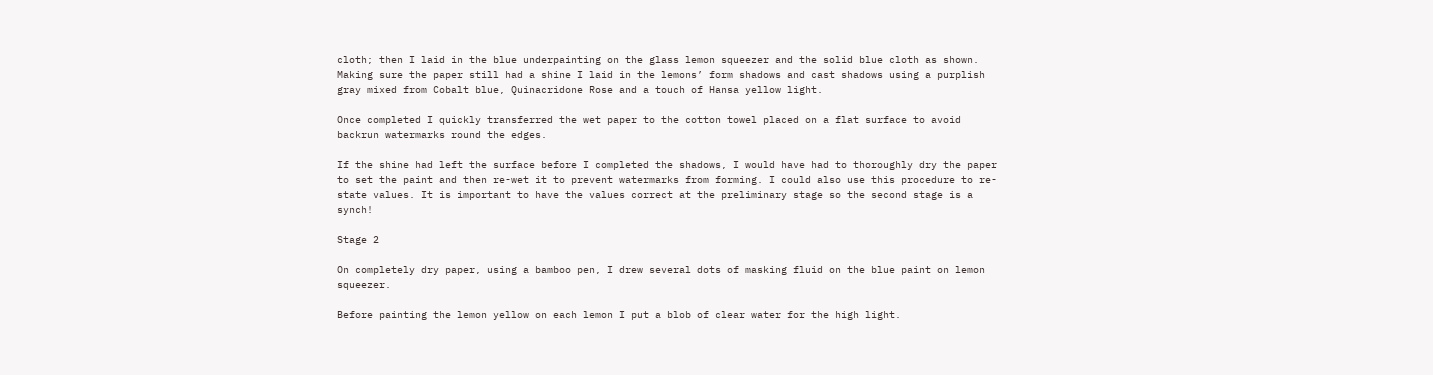cloth; then I laid in the blue underpainting on the glass lemon squeezer and the solid blue cloth as shown. Making sure the paper still had a shine I laid in the lemons’ form shadows and cast shadows using a purplish gray mixed from Cobalt blue, Quinacridone Rose and a touch of Hansa yellow light.

Once completed I quickly transferred the wet paper to the cotton towel placed on a flat surface to avoid backrun watermarks round the edges.

If the shine had left the surface before I completed the shadows, I would have had to thoroughly dry the paper to set the paint and then re-wet it to prevent watermarks from forming. I could also use this procedure to re-state values. It is important to have the values correct at the preliminary stage so the second stage is a synch!

Stage 2

On completely dry paper, using a bamboo pen, I drew several dots of masking fluid on the blue paint on lemon squeezer.

Before painting the lemon yellow on each lemon I put a blob of clear water for the high light.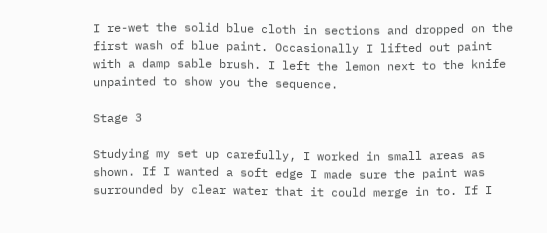I re-wet the solid blue cloth in sections and dropped on the first wash of blue paint. Occasionally I lifted out paint with a damp sable brush. I left the lemon next to the knife unpainted to show you the sequence.

Stage 3

Studying my set up carefully, I worked in small areas as shown. If I wanted a soft edge I made sure the paint was surrounded by clear water that it could merge in to. If I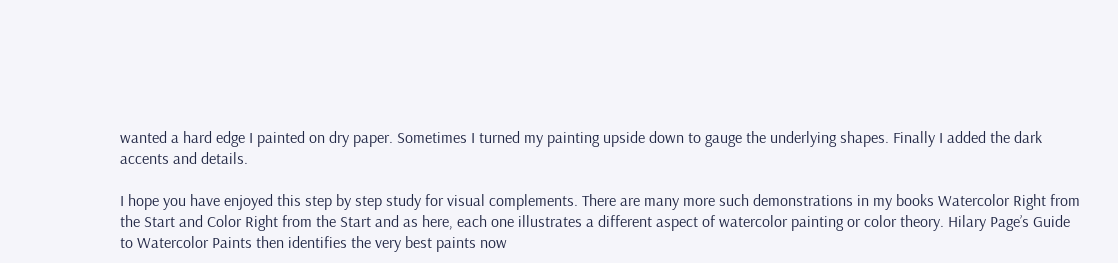wanted a hard edge I painted on dry paper. Sometimes I turned my painting upside down to gauge the underlying shapes. Finally I added the dark accents and details.

I hope you have enjoyed this step by step study for visual complements. There are many more such demonstrations in my books Watercolor Right from the Start and Color Right from the Start and as here, each one illustrates a different aspect of watercolor painting or color theory. Hilary Page’s Guide to Watercolor Paints then identifies the very best paints now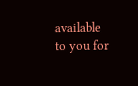available to you for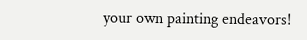your own painting endeavors!